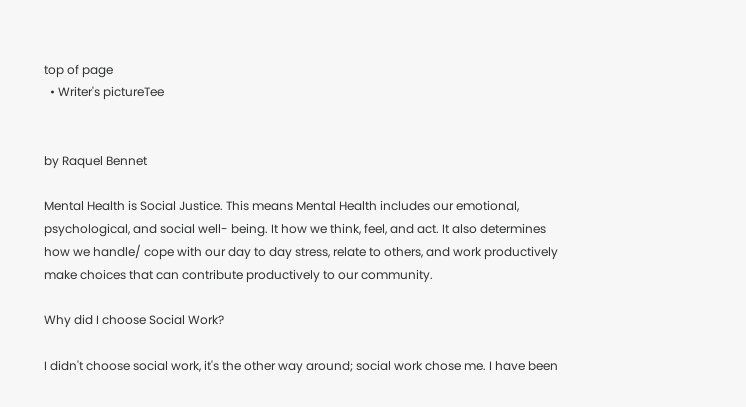top of page
  • Writer's pictureTee


by Raquel Bennet

Mental Health is Social Justice. This means Mental Health includes our emotional, psychological, and social well- being. It how we think, feel, and act. It also determines how we handle/ cope with our day to day stress, relate to others, and work productively make choices that can contribute productively to our community.

Why did I choose Social Work?

I didn't choose social work, it's the other way around; social work chose me. I have been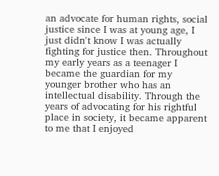an advocate for human rights, social justice since I was at young age, I just didn't know I was actually fighting for justice then. Throughout my early years as a teenager I became the guardian for my younger brother who has an intellectual disability. Through the years of advocating for his rightful place in society, it became apparent to me that I enjoyed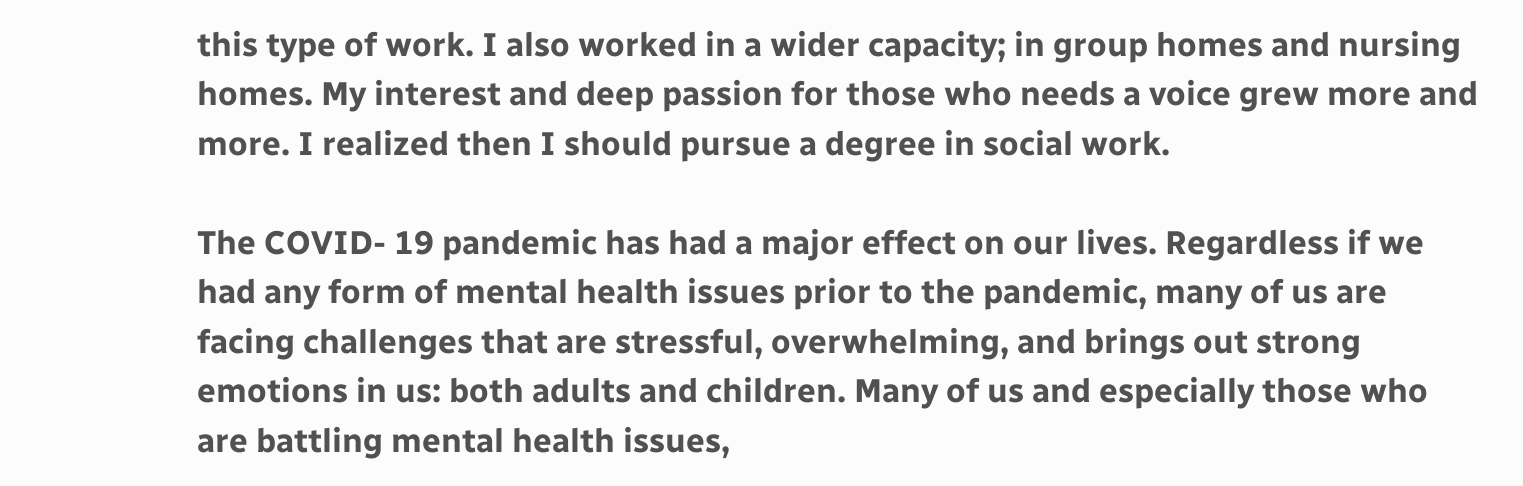this type of work. I also worked in a wider capacity; in group homes and nursing homes. My interest and deep passion for those who needs a voice grew more and more. I realized then I should pursue a degree in social work.

The COVID- 19 pandemic has had a major effect on our lives. Regardless if we had any form of mental health issues prior to the pandemic, many of us are facing challenges that are stressful, overwhelming, and brings out strong emotions in us: both adults and children. Many of us and especially those who are battling mental health issues,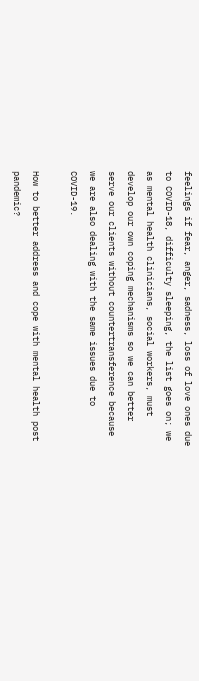feelings if fear, anger, sadness, loss of love ones due to COVID-18, difficulty sleeping, the list goes on; we as mental health clinicians, social workers, must develop our own coping mechanisms so we can better serve our clients without countertransference because we are also dealing with the same issues due to COVID-19.

How to better address and cope with mental health post pandemic?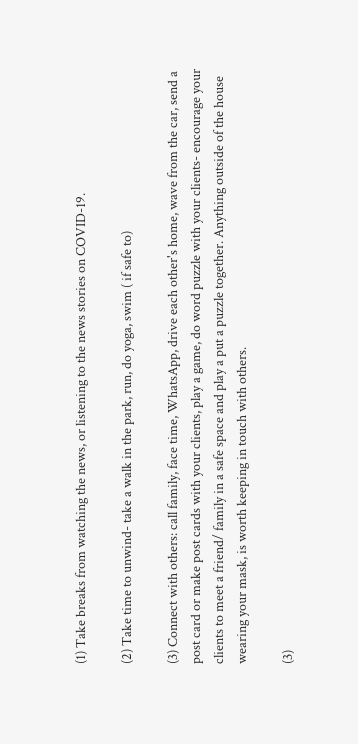(1) Take breaks from watching the news, or listening to the news stories on COVID-19.

(2) Take time to unwind- take a walk in the park, run, do yoga, swim ( if safe to)

(3) Connect with others: call family, face time, WhatsApp, drive each other's home, wave from the car, send a post card or make post cards with your clients, play a game, do word puzzle with your clients- encourage your clients to meet a friend/ family in a safe space and play a put a puzzle together. Anything outside of the house wearing your mask, is worth keeping in touch with others.

(3)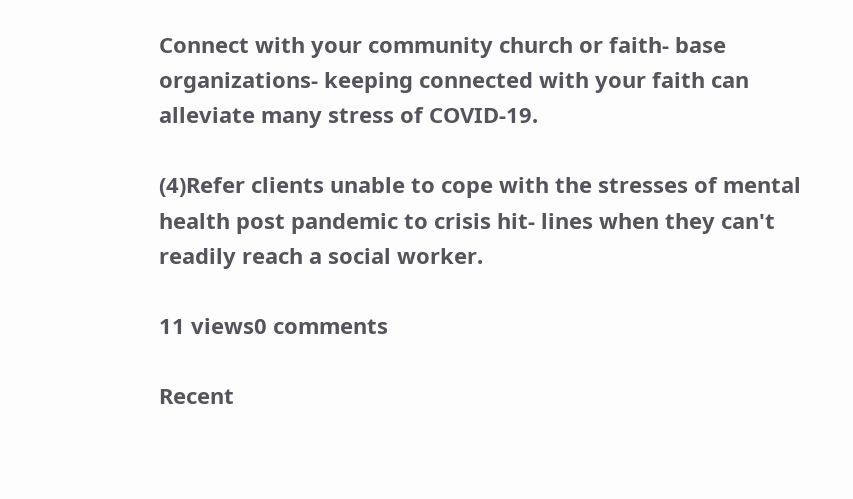Connect with your community church or faith- base organizations- keeping connected with your faith can alleviate many stress of COVID-19.

(4)Refer clients unable to cope with the stresses of mental health post pandemic to crisis hit- lines when they can't readily reach a social worker.

11 views0 comments

Recent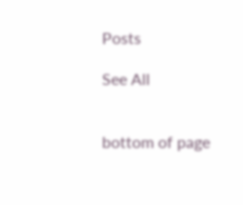Posts

See All


bottom of page